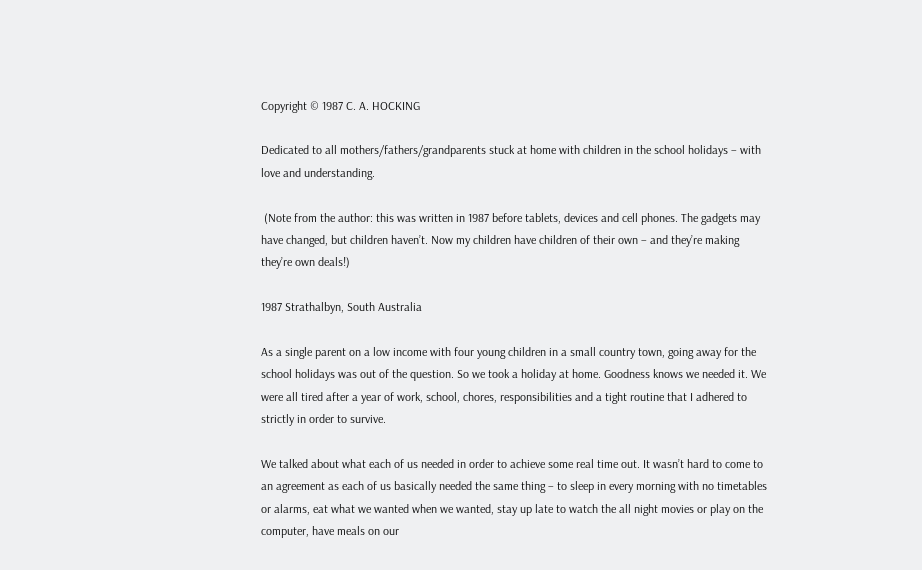Copyright © 1987 C. A. HOCKING

Dedicated to all mothers/fathers/grandparents stuck at home with children in the school holidays – with love and understanding.

 (Note from the author: this was written in 1987 before tablets, devices and cell phones. The gadgets may have changed, but children haven’t. Now my children have children of their own – and they’re making they’re own deals!)

1987 Strathalbyn, South Australia

As a single parent on a low income with four young children in a small country town, going away for the school holidays was out of the question. So we took a holiday at home. Goodness knows we needed it. We were all tired after a year of work, school, chores, responsibilities and a tight routine that I adhered to strictly in order to survive.

We talked about what each of us needed in order to achieve some real time out. It wasn’t hard to come to an agreement as each of us basically needed the same thing – to sleep in every morning with no timetables or alarms, eat what we wanted when we wanted, stay up late to watch the all night movies or play on the computer, have meals on our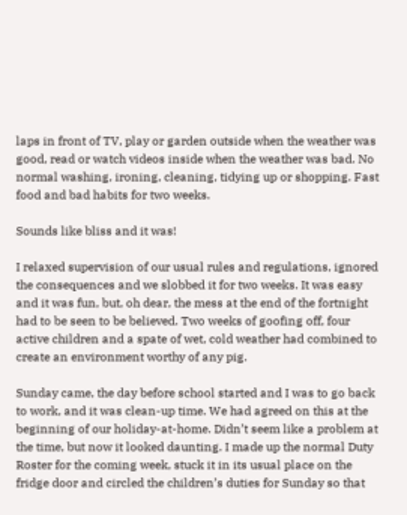laps in front of TV, play or garden outside when the weather was good, read or watch videos inside when the weather was bad. No normal washing, ironing, cleaning, tidying up or shopping. Fast food and bad habits for two weeks.

Sounds like bliss and it was!

I relaxed supervision of our usual rules and regulations, ignored the consequences and we slobbed it for two weeks. It was easy and it was fun, but, oh dear, the mess at the end of the fortnight had to be seen to be believed. Two weeks of goofing off, four active children and a spate of wet, cold weather had combined to create an environment worthy of any pig.

Sunday came, the day before school started and I was to go back to work, and it was clean-up time. We had agreed on this at the beginning of our holiday-at-home. Didn’t seem like a problem at the time, but now it looked daunting. I made up the normal Duty Roster for the coming week, stuck it in its usual place on the fridge door and circled the children’s duties for Sunday so that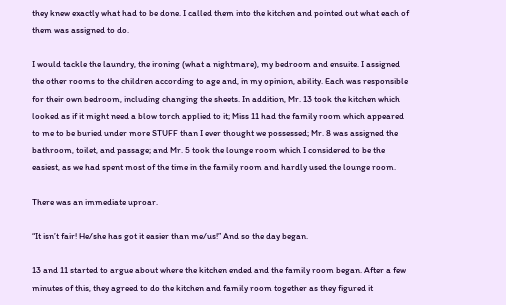they knew exactly what had to be done. I called them into the kitchen and pointed out what each of them was assigned to do.

I would tackle the laundry, the ironing (what a nightmare), my bedroom and ensuite. I assigned the other rooms to the children according to age and, in my opinion, ability. Each was responsible for their own bedroom, including changing the sheets. In addition, Mr. 13 took the kitchen which looked as if it might need a blow torch applied to it; Miss 11 had the family room which appeared to me to be buried under more STUFF than I ever thought we possessed; Mr. 8 was assigned the bathroom, toilet, and passage; and Mr. 5 took the lounge room which I considered to be the easiest, as we had spent most of the time in the family room and hardly used the lounge room.

There was an immediate uproar.

“It isn’t fair! He/she has got it easier than me/us!” And so the day began.

13 and 11 started to argue about where the kitchen ended and the family room began. After a few minutes of this, they agreed to do the kitchen and family room together as they figured it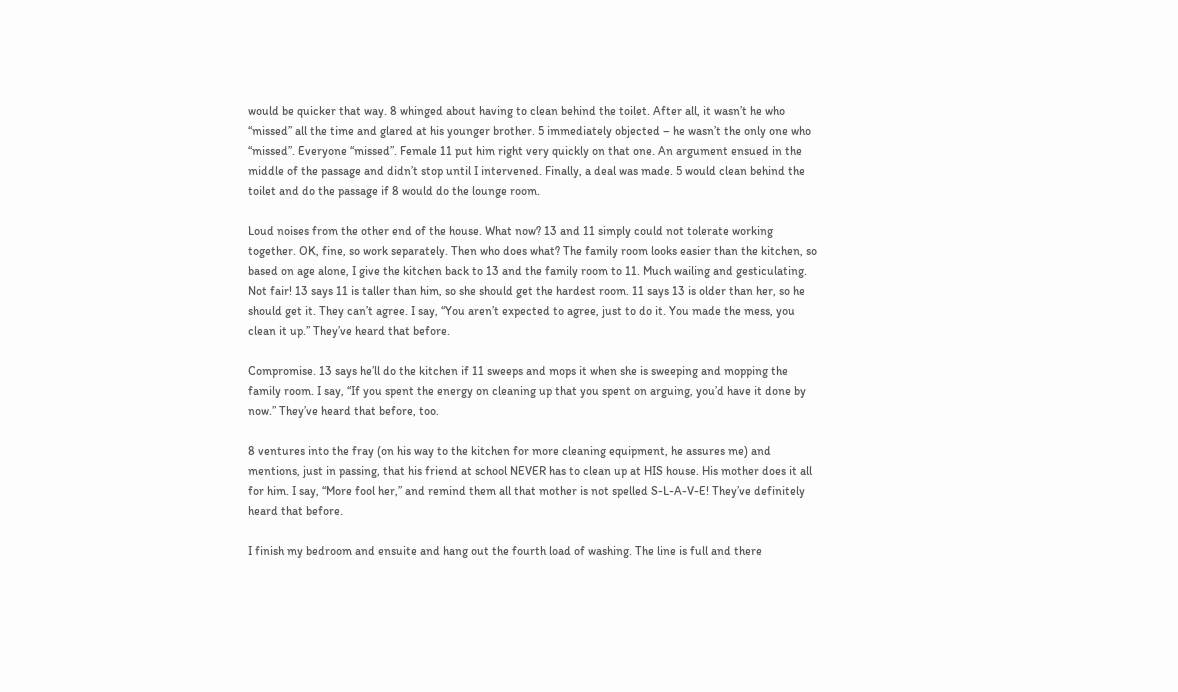would be quicker that way. 8 whinged about having to clean behind the toilet. After all, it wasn’t he who “missed” all the time and glared at his younger brother. 5 immediately objected – he wasn’t the only one who “missed”. Everyone “missed”. Female 11 put him right very quickly on that one. An argument ensued in the middle of the passage and didn’t stop until I intervened. Finally, a deal was made. 5 would clean behind the toilet and do the passage if 8 would do the lounge room.

Loud noises from the other end of the house. What now? 13 and 11 simply could not tolerate working together. OK, fine, so work separately. Then who does what? The family room looks easier than the kitchen, so based on age alone, I give the kitchen back to 13 and the family room to 11. Much wailing and gesticulating. Not fair! 13 says 11 is taller than him, so she should get the hardest room. 11 says 13 is older than her, so he should get it. They can’t agree. I say, “You aren’t expected to agree, just to do it. You made the mess, you clean it up.” They’ve heard that before.

Compromise. 13 says he’ll do the kitchen if 11 sweeps and mops it when she is sweeping and mopping the family room. I say, “If you spent the energy on cleaning up that you spent on arguing, you’d have it done by now.” They’ve heard that before, too.

8 ventures into the fray (on his way to the kitchen for more cleaning equipment, he assures me) and mentions, just in passing, that his friend at school NEVER has to clean up at HIS house. His mother does it all for him. I say, “More fool her,” and remind them all that mother is not spelled S-L-A-V-E! They’ve definitely heard that before.

I finish my bedroom and ensuite and hang out the fourth load of washing. The line is full and there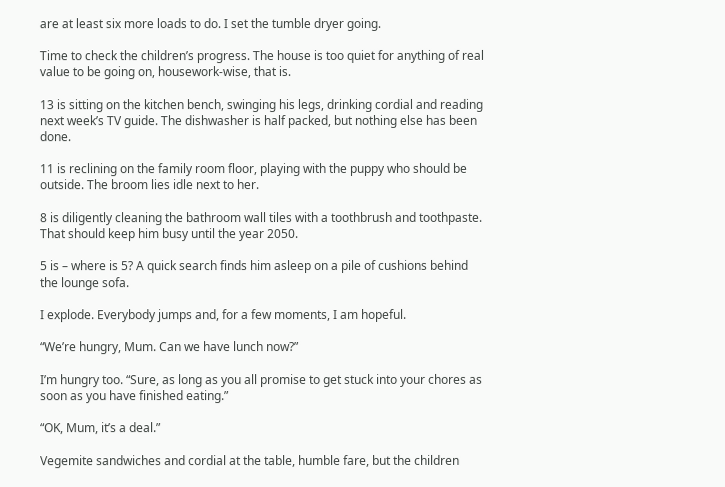are at least six more loads to do. I set the tumble dryer going.

Time to check the children’s progress. The house is too quiet for anything of real value to be going on, housework-wise, that is.

13 is sitting on the kitchen bench, swinging his legs, drinking cordial and reading next week’s TV guide. The dishwasher is half packed, but nothing else has been done.

11 is reclining on the family room floor, playing with the puppy who should be outside. The broom lies idle next to her.

8 is diligently cleaning the bathroom wall tiles with a toothbrush and toothpaste. That should keep him busy until the year 2050.

5 is – where is 5? A quick search finds him asleep on a pile of cushions behind the lounge sofa.

I explode. Everybody jumps and, for a few moments, I am hopeful.

“We’re hungry, Mum. Can we have lunch now?”

I’m hungry too. “Sure, as long as you all promise to get stuck into your chores as soon as you have finished eating.”

“OK, Mum, it’s a deal.”

Vegemite sandwiches and cordial at the table, humble fare, but the children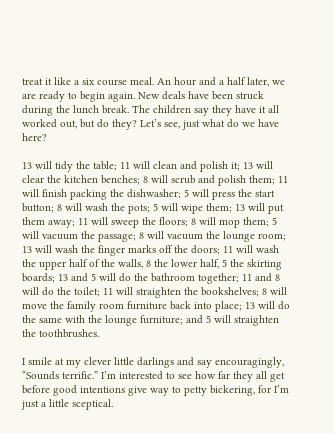treat it like a six course meal. An hour and a half later, we are ready to begin again. New deals have been struck during the lunch break. The children say they have it all worked out, but do they? Let’s see, just what do we have here?

13 will tidy the table; 11 will clean and polish it; 13 will clear the kitchen benches; 8 will scrub and polish them; 11 will finish packing the dishwasher; 5 will press the start button; 8 will wash the pots; 5 will wipe them; 13 will put them away; 11 will sweep the floors; 8 will mop them; 5 will vacuum the passage; 8 will vacuum the lounge room; 13 will wash the finger marks off the doors; 11 will wash the upper half of the walls, 8 the lower half, 5 the skirting boards; 13 and 5 will do the bathroom together; 11 and 8 will do the toilet; 11 will straighten the bookshelves; 8 will move the family room furniture back into place; 13 will do the same with the lounge furniture; and 5 will straighten the toothbrushes.

I smile at my clever little darlings and say encouragingly, “Sounds terrific.” I’m interested to see how far they all get before good intentions give way to petty bickering, for I’m just a little sceptical.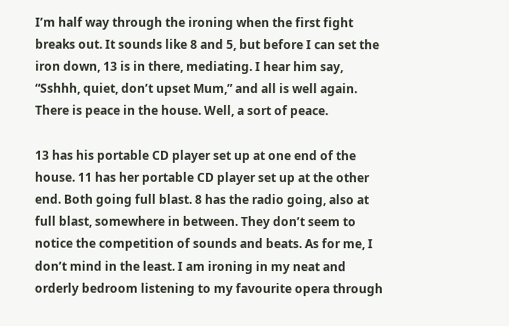I’m half way through the ironing when the first fight breaks out. It sounds like 8 and 5, but before I can set the iron down, 13 is in there, mediating. I hear him say, “Sshhh, quiet, don’t upset Mum,” and all is well again. There is peace in the house. Well, a sort of peace.

13 has his portable CD player set up at one end of the house. 11 has her portable CD player set up at the other end. Both going full blast. 8 has the radio going, also at full blast, somewhere in between. They don’t seem to notice the competition of sounds and beats. As for me, I don’t mind in the least. I am ironing in my neat and orderly bedroom listening to my favourite opera through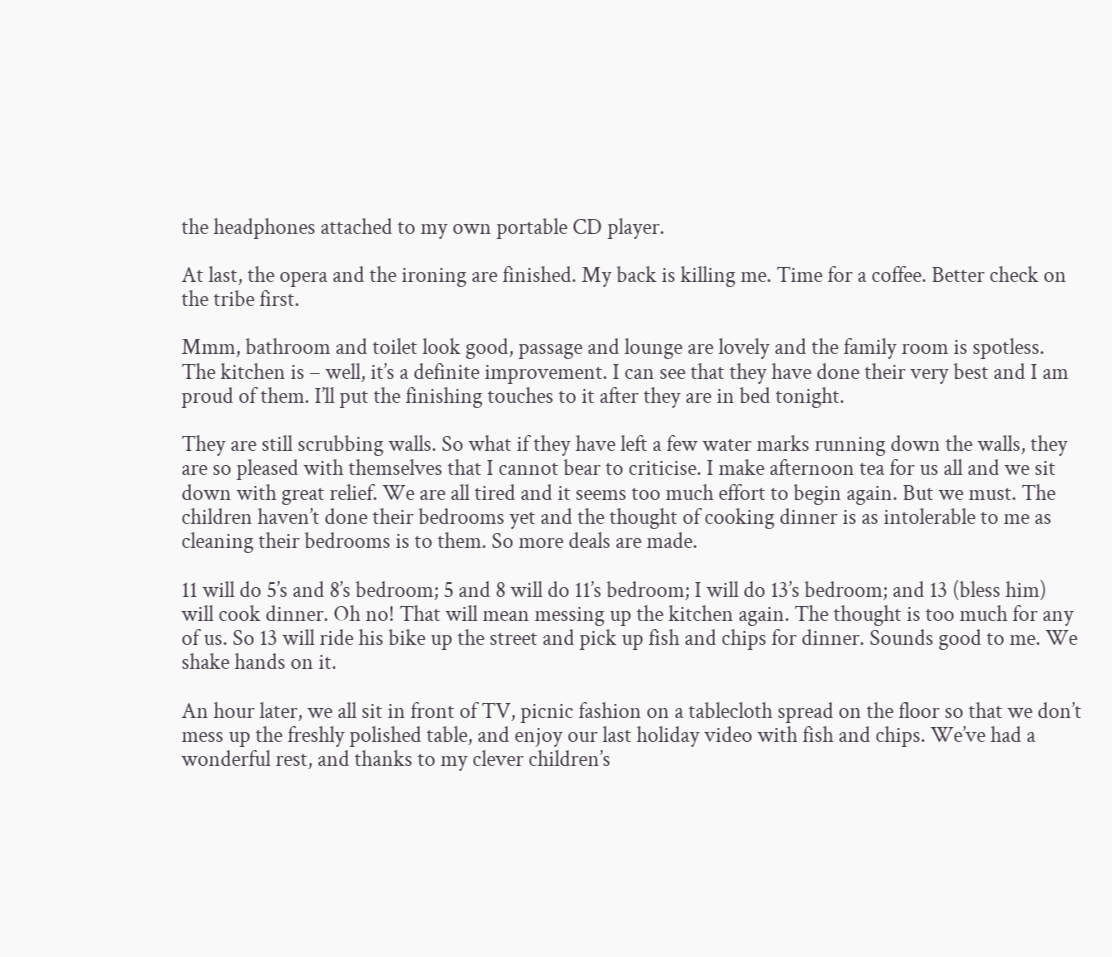the headphones attached to my own portable CD player.

At last, the opera and the ironing are finished. My back is killing me. Time for a coffee. Better check on the tribe first.

Mmm, bathroom and toilet look good, passage and lounge are lovely and the family room is spotless. The kitchen is – well, it’s a definite improvement. I can see that they have done their very best and I am proud of them. I’ll put the finishing touches to it after they are in bed tonight.

They are still scrubbing walls. So what if they have left a few water marks running down the walls, they are so pleased with themselves that I cannot bear to criticise. I make afternoon tea for us all and we sit down with great relief. We are all tired and it seems too much effort to begin again. But we must. The children haven’t done their bedrooms yet and the thought of cooking dinner is as intolerable to me as cleaning their bedrooms is to them. So more deals are made.

11 will do 5’s and 8’s bedroom; 5 and 8 will do 11’s bedroom; I will do 13’s bedroom; and 13 (bless him) will cook dinner. Oh no! That will mean messing up the kitchen again. The thought is too much for any of us. So 13 will ride his bike up the street and pick up fish and chips for dinner. Sounds good to me. We shake hands on it.

An hour later, we all sit in front of TV, picnic fashion on a tablecloth spread on the floor so that we don’t mess up the freshly polished table, and enjoy our last holiday video with fish and chips. We’ve had a wonderful rest, and thanks to my clever children’s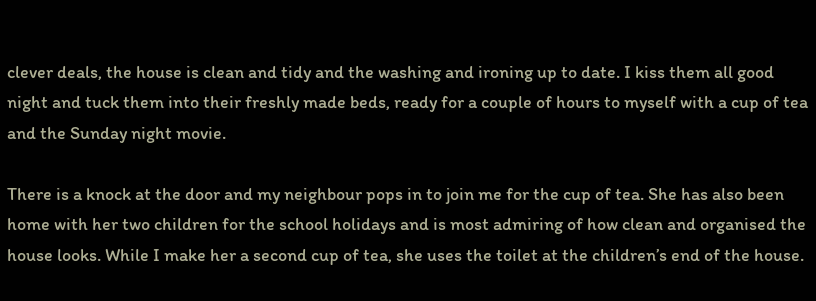clever deals, the house is clean and tidy and the washing and ironing up to date. I kiss them all good night and tuck them into their freshly made beds, ready for a couple of hours to myself with a cup of tea and the Sunday night movie.

There is a knock at the door and my neighbour pops in to join me for the cup of tea. She has also been home with her two children for the school holidays and is most admiring of how clean and organised the house looks. While I make her a second cup of tea, she uses the toilet at the children’s end of the house.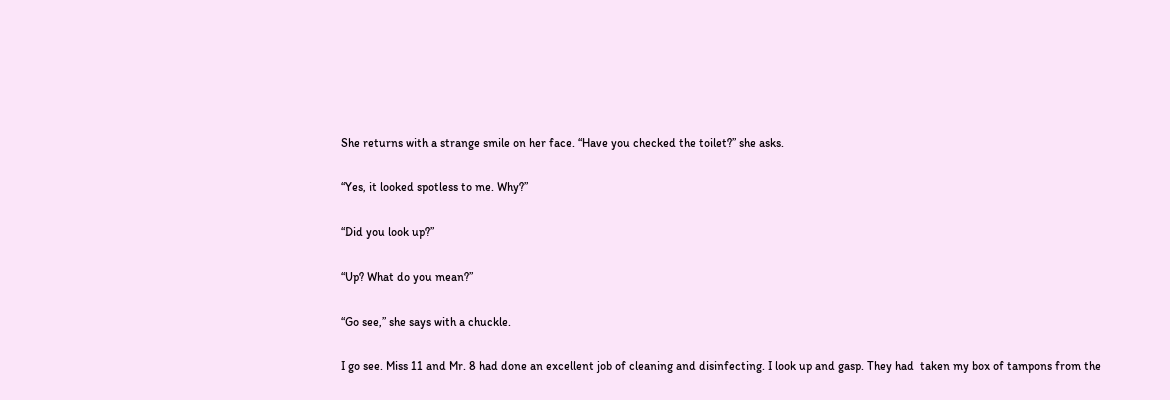She returns with a strange smile on her face. “Have you checked the toilet?” she asks.

“Yes, it looked spotless to me. Why?”

“Did you look up?”

“Up? What do you mean?”

“Go see,” she says with a chuckle.

I go see. Miss 11 and Mr. 8 had done an excellent job of cleaning and disinfecting. I look up and gasp. They had  taken my box of tampons from the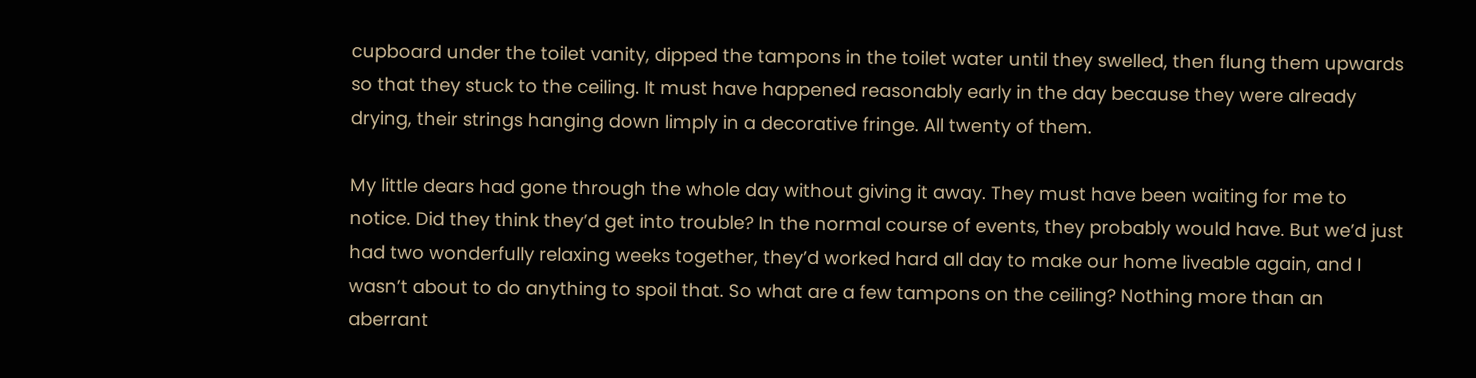cupboard under the toilet vanity, dipped the tampons in the toilet water until they swelled, then flung them upwards so that they stuck to the ceiling. It must have happened reasonably early in the day because they were already drying, their strings hanging down limply in a decorative fringe. All twenty of them.

My little dears had gone through the whole day without giving it away. They must have been waiting for me to notice. Did they think they’d get into trouble? In the normal course of events, they probably would have. But we’d just had two wonderfully relaxing weeks together, they’d worked hard all day to make our home liveable again, and I wasn’t about to do anything to spoil that. So what are a few tampons on the ceiling? Nothing more than an aberrant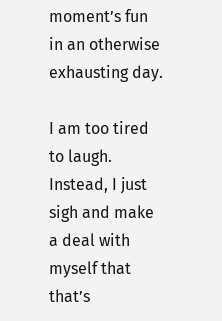moment’s fun in an otherwise exhausting day.

I am too tired to laugh. Instead, I just sigh and make a deal with myself that that’s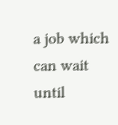a job which can wait until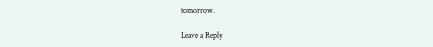tomorrow.

Leave a Reply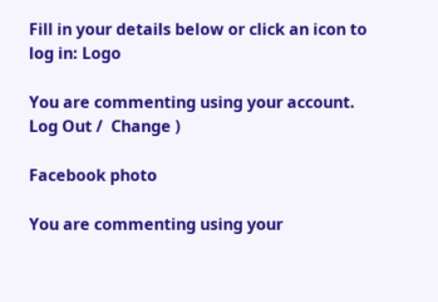Fill in your details below or click an icon to log in: Logo

You are commenting using your account. Log Out /  Change )

Facebook photo

You are commenting using your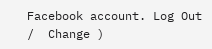Facebook account. Log Out /  Change )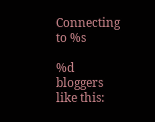Connecting to %s

%d bloggers like this: